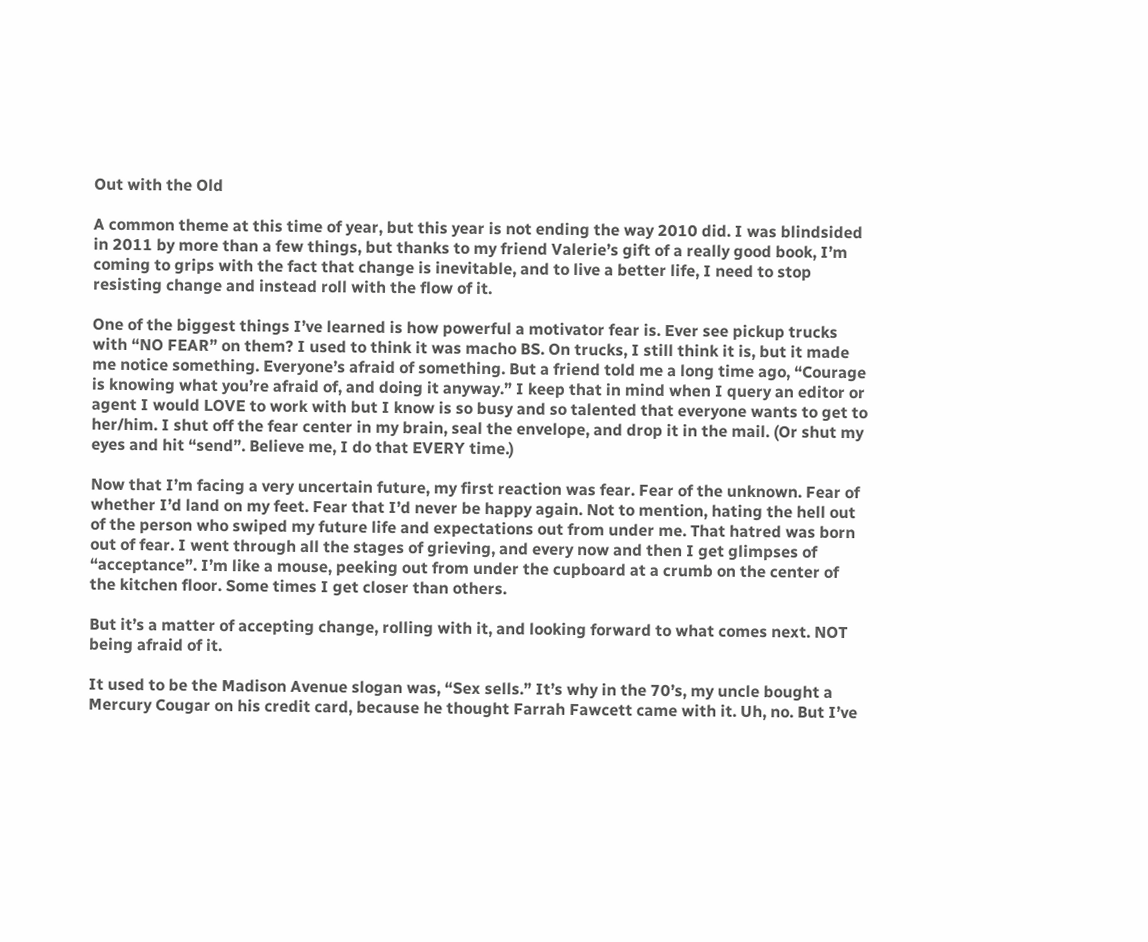Out with the Old

A common theme at this time of year, but this year is not ending the way 2010 did. I was blindsided in 2011 by more than a few things, but thanks to my friend Valerie’s gift of a really good book, I’m coming to grips with the fact that change is inevitable, and to live a better life, I need to stop resisting change and instead roll with the flow of it.

One of the biggest things I’ve learned is how powerful a motivator fear is. Ever see pickup trucks with “NO FEAR” on them? I used to think it was macho BS. On trucks, I still think it is, but it made me notice something. Everyone’s afraid of something. But a friend told me a long time ago, “Courage is knowing what you’re afraid of, and doing it anyway.” I keep that in mind when I query an editor or agent I would LOVE to work with but I know is so busy and so talented that everyone wants to get to her/him. I shut off the fear center in my brain, seal the envelope, and drop it in the mail. (Or shut my eyes and hit “send”. Believe me, I do that EVERY time.)

Now that I’m facing a very uncertain future, my first reaction was fear. Fear of the unknown. Fear of whether I’d land on my feet. Fear that I’d never be happy again. Not to mention, hating the hell out of the person who swiped my future life and expectations out from under me. That hatred was born out of fear. I went through all the stages of grieving, and every now and then I get glimpses of “acceptance”. I’m like a mouse, peeking out from under the cupboard at a crumb on the center of the kitchen floor. Some times I get closer than others.

But it’s a matter of accepting change, rolling with it, and looking forward to what comes next. NOT being afraid of it.

It used to be the Madison Avenue slogan was, “Sex sells.” It’s why in the 70’s, my uncle bought a Mercury Cougar on his credit card, because he thought Farrah Fawcett came with it. Uh, no. But I’ve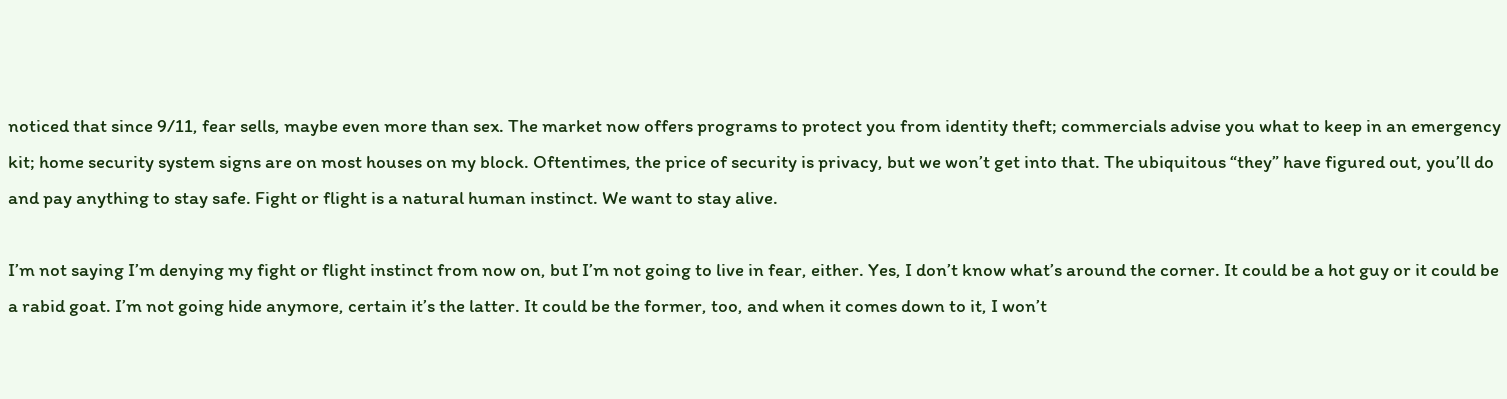noticed that since 9/11, fear sells, maybe even more than sex. The market now offers programs to protect you from identity theft; commercials advise you what to keep in an emergency kit; home security system signs are on most houses on my block. Oftentimes, the price of security is privacy, but we won’t get into that. The ubiquitous “they” have figured out, you’ll do and pay anything to stay safe. Fight or flight is a natural human instinct. We want to stay alive.

I’m not saying I’m denying my fight or flight instinct from now on, but I’m not going to live in fear, either. Yes, I don’t know what’s around the corner. It could be a hot guy or it could be a rabid goat. I’m not going hide anymore, certain it’s the latter. It could be the former, too, and when it comes down to it, I won’t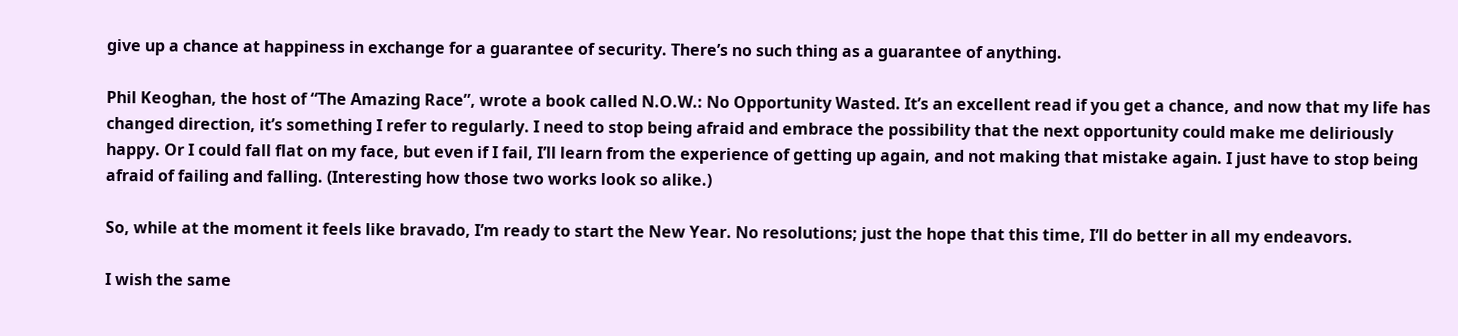give up a chance at happiness in exchange for a guarantee of security. There’s no such thing as a guarantee of anything.

Phil Keoghan, the host of “The Amazing Race”, wrote a book called N.O.W.: No Opportunity Wasted. It’s an excellent read if you get a chance, and now that my life has changed direction, it’s something I refer to regularly. I need to stop being afraid and embrace the possibility that the next opportunity could make me deliriously happy. Or I could fall flat on my face, but even if I fail, I’ll learn from the experience of getting up again, and not making that mistake again. I just have to stop being afraid of failing and falling. (Interesting how those two works look so alike.)

So, while at the moment it feels like bravado, I’m ready to start the New Year. No resolutions; just the hope that this time, I’ll do better in all my endeavors.

I wish the same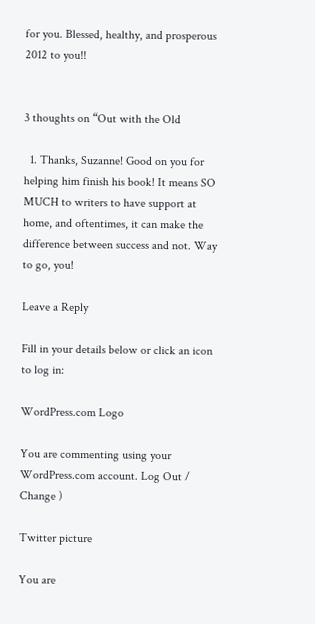for you. Blessed, healthy, and prosperous 2012 to you!!


3 thoughts on “Out with the Old

  1. Thanks, Suzanne! Good on you for helping him finish his book! It means SO MUCH to writers to have support at home, and oftentimes, it can make the difference between success and not. Way to go, you!

Leave a Reply

Fill in your details below or click an icon to log in:

WordPress.com Logo

You are commenting using your WordPress.com account. Log Out /  Change )

Twitter picture

You are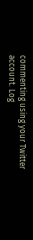commenting using your Twitter account. Log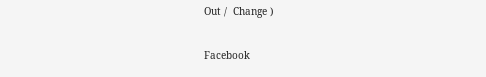Out /  Change )

Facebook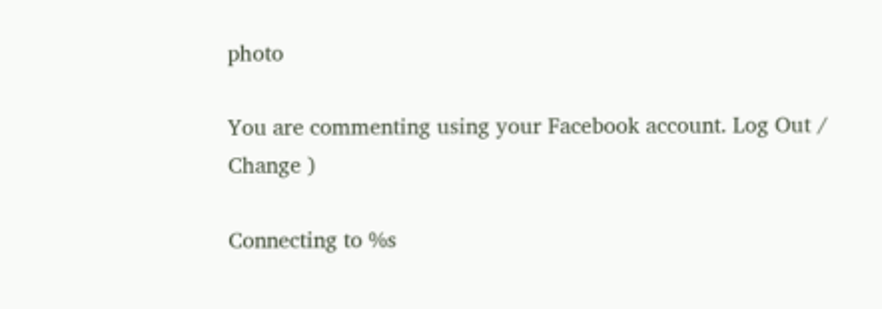photo

You are commenting using your Facebook account. Log Out /  Change )

Connecting to %s